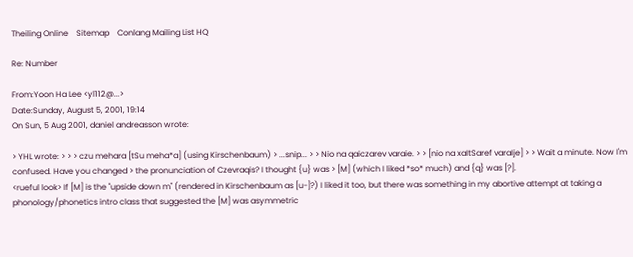Theiling Online    Sitemap    Conlang Mailing List HQ

Re: Number

From:Yoon Ha Lee <yl112@...>
Date:Sunday, August 5, 2001, 19:14
On Sun, 5 Aug 2001, daniel andreasson wrote:

> YHL wrote: > > > czu mehara [tSu meha*a] (using Kirschenbaum) > ...snip... > > Nio na qaiczarev varaie. > > [nio na xaItSaref varaIje] > > Wait a minute. Now I'm confused. Have you changed > the pronunciation of Czevraqis? I thought {u} was > [M] (which I liked *so* much) and {q} was [?].
<rueful look> If [M] is the "upside down m" (rendered in Kirschenbaum as [u-]?) I liked it too, but there was something in my abortive attempt at taking a phonology/phonetics intro class that suggested the [M] was asymmetric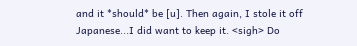and it *should* be [u]. Then again, I stole it off Japanese...I did want to keep it. <sigh> Do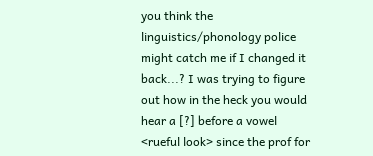you think the linguistics/phonology police might catch me if I changed it back...? I was trying to figure out how in the heck you would hear a [?] before a vowel <rueful look> since the prof for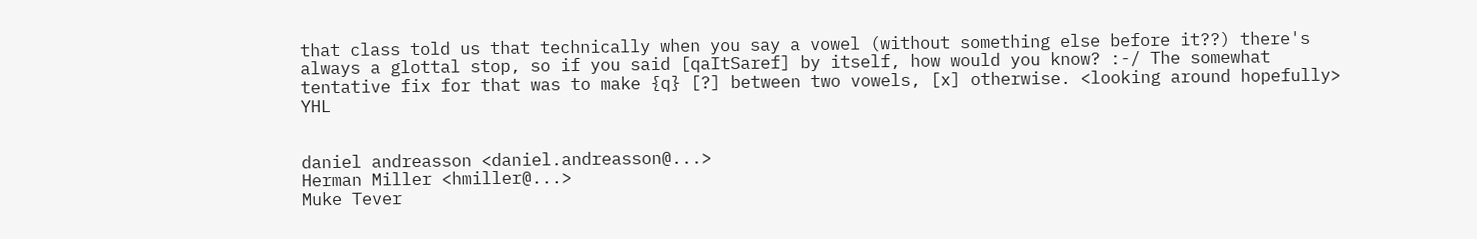that class told us that technically when you say a vowel (without something else before it??) there's always a glottal stop, so if you said [qaItSaref] by itself, how would you know? :-/ The somewhat tentative fix for that was to make {q} [?] between two vowels, [x] otherwise. <looking around hopefully> YHL


daniel andreasson <daniel.andreasson@...>
Herman Miller <hmiller@...>
Muke Tever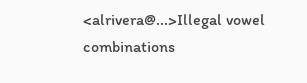<alrivera@...>Illegal vowel combinations